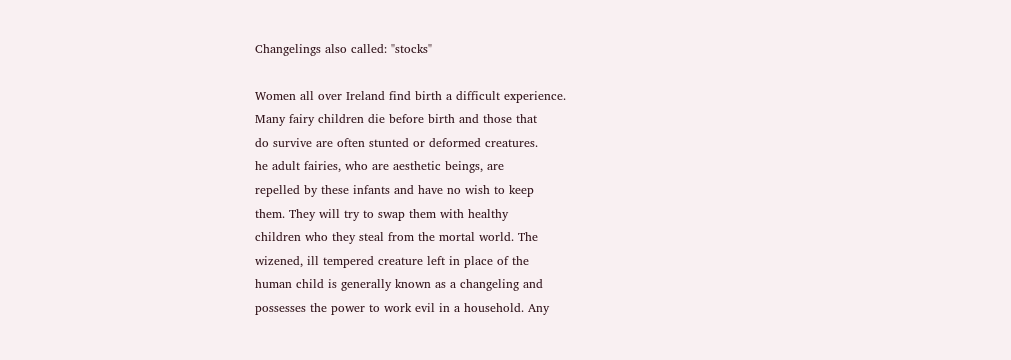Changelings also called: "stocks"

Women all over Ireland find birth a difficult experience.
Many fairy children die before birth and those that
do survive are often stunted or deformed creatures.
he adult fairies, who are aesthetic beings, are
repelled by these infants and have no wish to keep
them. They will try to swap them with healthy
children who they steal from the mortal world. The
wizened, ill tempered creature left in place of the
human child is generally known as a changeling and
possesses the power to work evil in a household. Any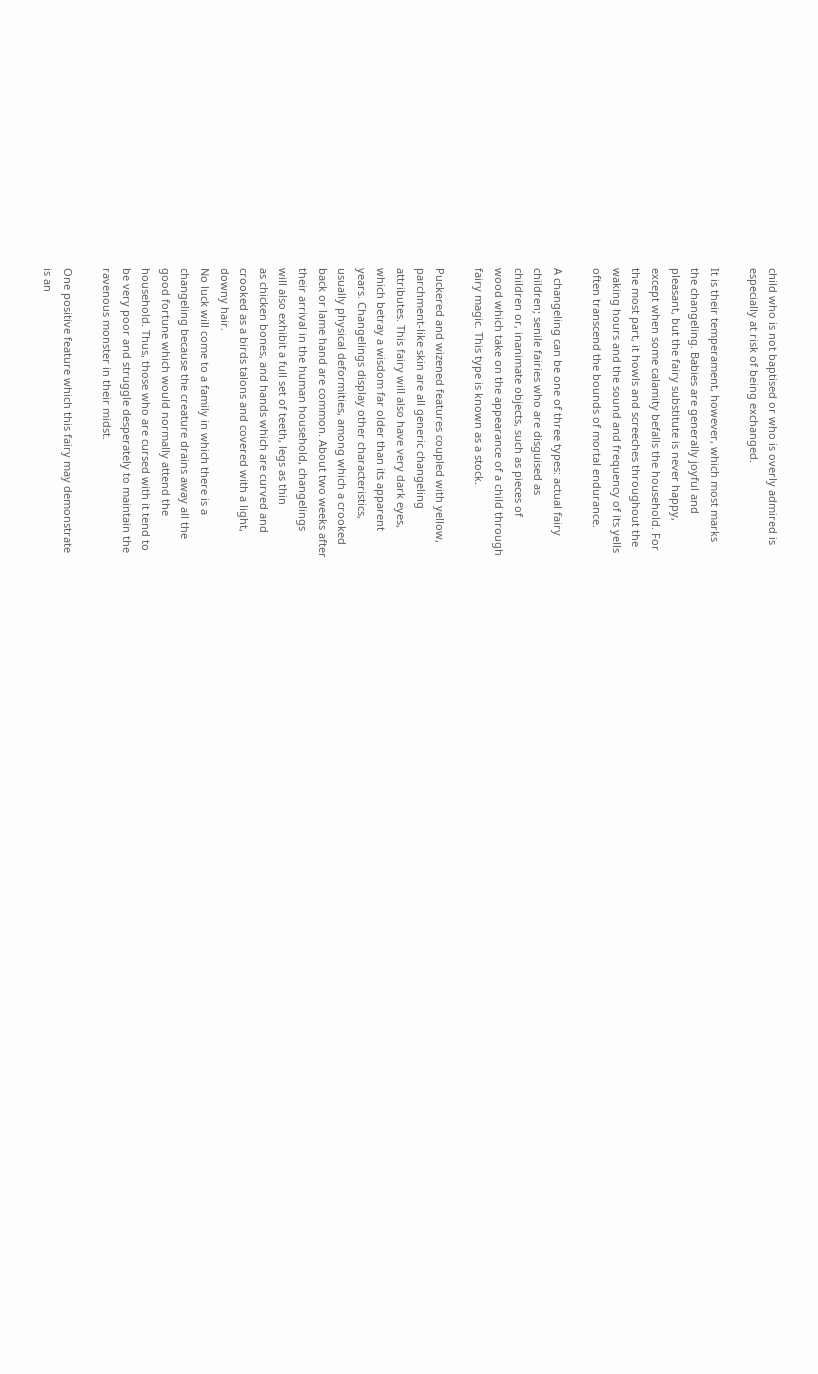child who is not baptised or who is overly admired is
especially at risk of being exchanged.

It is their temperament, however, which most marks
the changeling. Babies are generally joyful and
pleasant, but the fairy substitute is never happy,
except when some calamity befalls the household. For
the most part, it howls and screeches throughout the
waking hours and the sound and frequency of its yells
often transcend the bounds of mortal endurance.

A changeling can be one of three types: actual fairy
children; senile fairies who are disguised as
children or, inanimate objects, such as pieces of
wood which take on the appearance of a child through
fairy magic. This type is known as a stock.

Puckered and wizened features coupled with yellow,
parchment-like skin are all generic changeling
attributes. This fairy will also have very dark eyes,
which betray a wisdom far older than its apparent
years. Changelings display other characteristics,
usually physical deformities, among which a crooked
back or lame hand are common. About two weeks after
their arrival in the human household, changelings
will also exhibit a full set of teeth, legs as thin
as chicken bones, and hands which are curved and
crooked as a birds talons and covered with a light,
downy hair.
No luck will come to a family in which there is a
changeling because the creature drains away all the
good fortune which would normally attend the
household. Thus, those who are cursed with it tend to
be very poor and struggle desperately to maintain the
ravenous monster in their midst.

One positive feature which this fairy may demonstrate
is an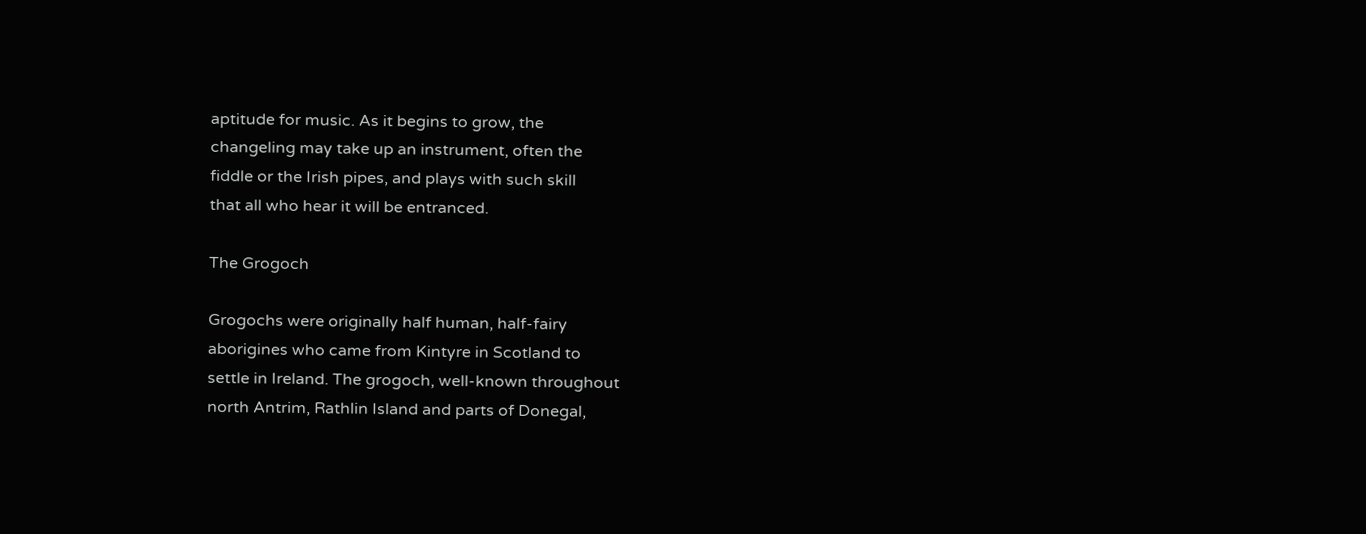aptitude for music. As it begins to grow, the
changeling may take up an instrument, often the
fiddle or the Irish pipes, and plays with such skill
that all who hear it will be entranced.

The Grogoch

Grogochs were originally half human, half-fairy
aborigines who came from Kintyre in Scotland to
settle in Ireland. The grogoch, well-known throughout
north Antrim, Rathlin Island and parts of Donegal,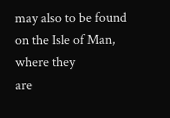may also to be found on the Isle of Man, where they
are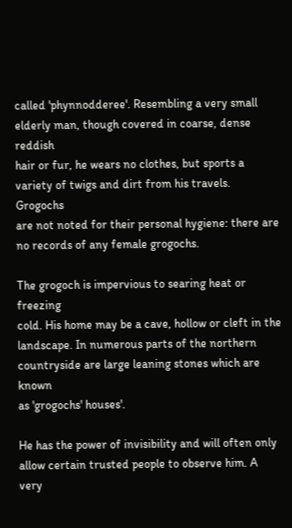called 'phynnodderee'. Resembling a very small
elderly man, though covered in coarse, dense reddish
hair or fur, he wears no clothes, but sports a
variety of twigs and dirt from his travels. Grogochs
are not noted for their personal hygiene: there are
no records of any female grogochs.

The grogoch is impervious to searing heat or freezing
cold. His home may be a cave, hollow or cleft in the
landscape. In numerous parts of the northern
countryside are large leaning stones which are known
as 'grogochs' houses'.

He has the power of invisibility and will often only
allow certain trusted people to observe him. A very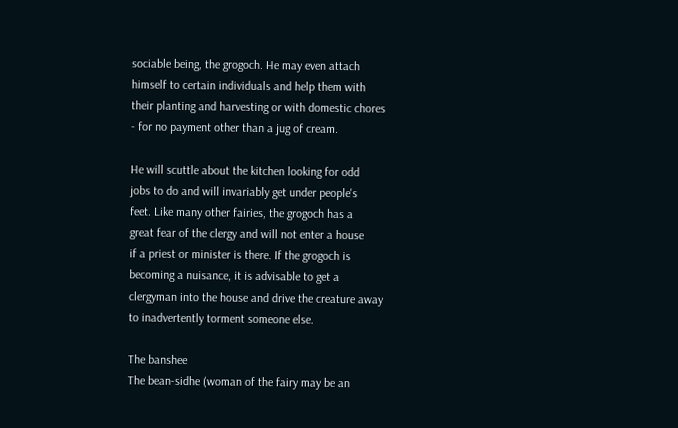sociable being, the grogoch. He may even attach
himself to certain individuals and help them with
their planting and harvesting or with domestic chores
- for no payment other than a jug of cream.

He will scuttle about the kitchen looking for odd
jobs to do and will invariably get under people's
feet. Like many other fairies, the grogoch has a
great fear of the clergy and will not enter a house
if a priest or minister is there. If the grogoch is
becoming a nuisance, it is advisable to get a
clergyman into the house and drive the creature away
to inadvertently torment someone else.

The banshee
The bean-sidhe (woman of the fairy may be an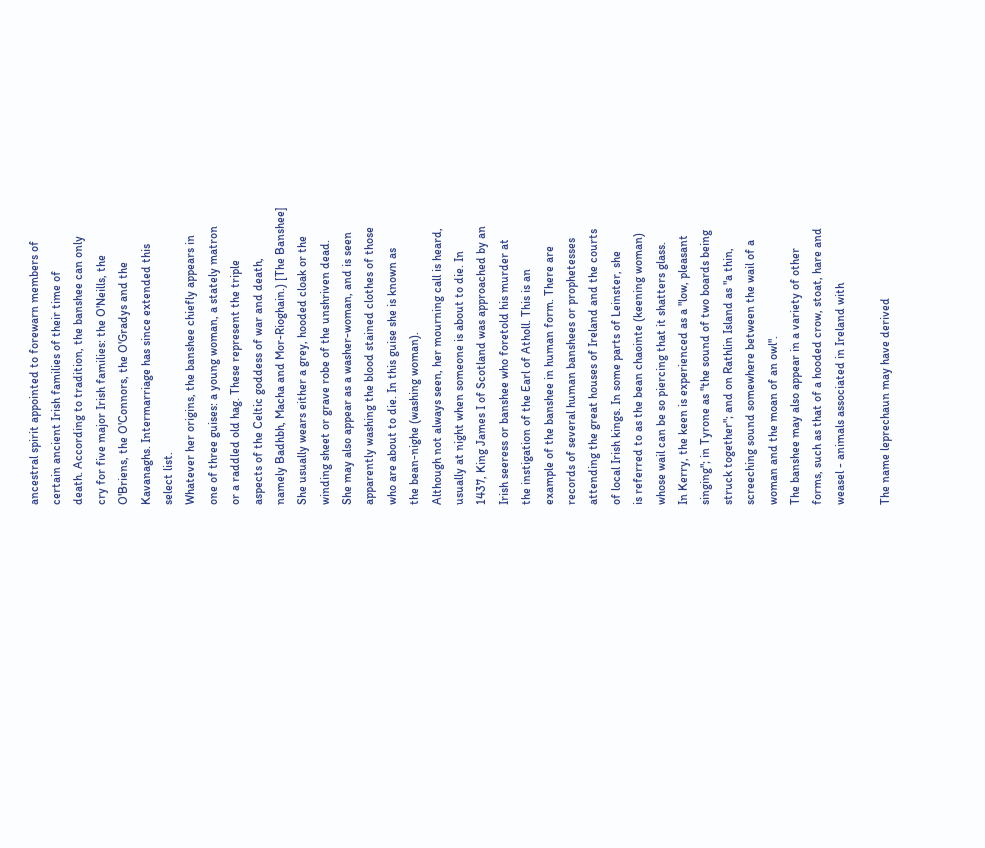ancestral spirit appointed to forewarn members of
certain ancient Irish families of their time of
death. According to tradition, the banshee can only
cry for five major Irish families: the O'Neills, the
O'Briens, the O'Connors, the O'Gradys and the
Kavanaghs. Intermarriage has since extended this
select list.
Whatever her origins, the banshee chiefly appears in
one of three guises: a young woman, a stately matron
or a raddled old hag. These represent the triple
aspects of the Celtic goddess of war and death,
namely Badhbh, Macha and Mor-Rioghain.) [The Banshee]
She usually wears either a grey, hooded cloak or the
winding sheet or grave robe of the unshriven dead.
She may also appear as a washer-woman, and is seen
apparently washing the blood stained clothes of those
who are about to die. In this guise she is known as
the bean-nighe (washing woman).
Although not always seen, her mourning call is heard,
usually at night when someone is about to die. In
1437, King James I of Scotland was approached by an
Irish seeress or banshee who foretold his murder at
the instigation of the Earl of Atholl. This is an
example of the banshee in human form. There are
records of several human banshees or prophetesses
attending the great houses of Ireland and the courts
of local Irish kings. In some parts of Leinster, she
is referred to as the bean chaointe (keening woman)
whose wail can be so piercing that it shatters glass.
In Kerry, the keen is experienced as a "low, pleasant
singing"; in Tyrone as "the sound of two boards being
struck together"; and on Rathlin Island as "a thin,
screeching sound somewhere between the wail of a
woman and the moan of an owl".
The banshee may also appear in a variety of other
forms, such as that of a hooded crow, stoat, hare and
weasel - animals associated in Ireland with

The name leprechaun may have derived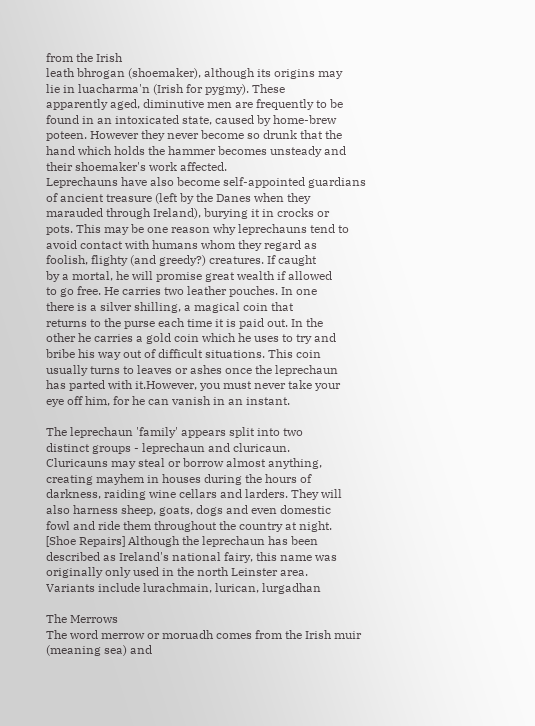from the Irish
leath bhrogan (shoemaker), although its origins may
lie in luacharma'n (Irish for pygmy). These
apparently aged, diminutive men are frequently to be
found in an intoxicated state, caused by home-brew
poteen. However they never become so drunk that the
hand which holds the hammer becomes unsteady and
their shoemaker's work affected.
Leprechauns have also become self-appointed guardians
of ancient treasure (left by the Danes when they
marauded through Ireland), burying it in crocks or
pots. This may be one reason why leprechauns tend to
avoid contact with humans whom they regard as
foolish, flighty (and greedy?) creatures. If caught
by a mortal, he will promise great wealth if allowed
to go free. He carries two leather pouches. In one
there is a silver shilling, a magical coin that
returns to the purse each time it is paid out. In the
other he carries a gold coin which he uses to try and
bribe his way out of difficult situations. This coin
usually turns to leaves or ashes once the leprechaun
has parted with it.However, you must never take your
eye off him, for he can vanish in an instant.

The leprechaun 'family' appears split into two
distinct groups - leprechaun and cluricaun.
Cluricauns may steal or borrow almost anything,
creating mayhem in houses during the hours of
darkness, raiding wine cellars and larders. They will
also harness sheep, goats, dogs and even domestic
fowl and ride them throughout the country at night.
[Shoe Repairs] Although the leprechaun has been
described as Ireland's national fairy, this name was
originally only used in the north Leinster area.
Variants include lurachmain, lurican, lurgadhan

The Merrows
The word merrow or moruadh comes from the Irish muir
(meaning sea) and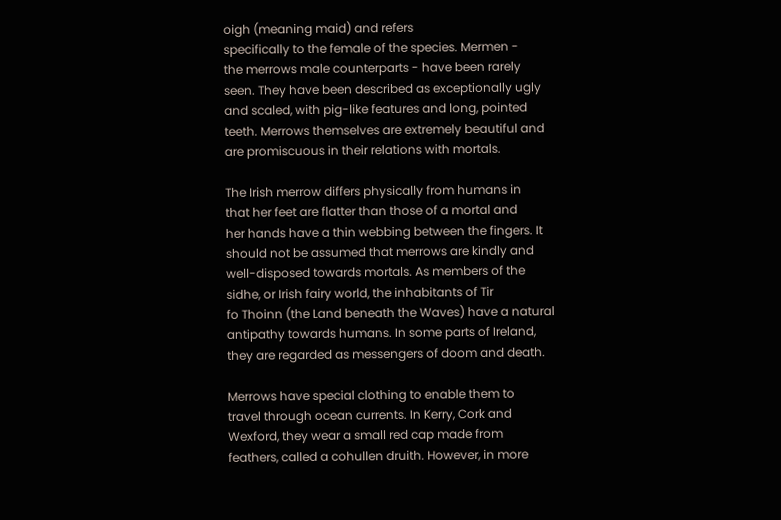oigh (meaning maid) and refers
specifically to the female of the species. Mermen -
the merrows male counterparts - have been rarely
seen. They have been described as exceptionally ugly
and scaled, with pig-like features and long, pointed
teeth. Merrows themselves are extremely beautiful and
are promiscuous in their relations with mortals.

The Irish merrow differs physically from humans in
that her feet are flatter than those of a mortal and
her hands have a thin webbing between the fingers. It
should not be assumed that merrows are kindly and
well-disposed towards mortals. As members of the
sidhe, or Irish fairy world, the inhabitants of Tir
fo Thoinn (the Land beneath the Waves) have a natural
antipathy towards humans. In some parts of Ireland,
they are regarded as messengers of doom and death.

Merrows have special clothing to enable them to
travel through ocean currents. In Kerry, Cork and
Wexford, they wear a small red cap made from
feathers, called a cohullen druith. However, in more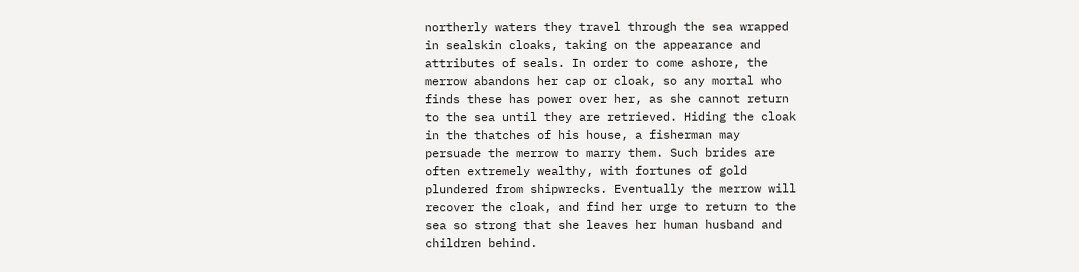northerly waters they travel through the sea wrapped
in sealskin cloaks, taking on the appearance and
attributes of seals. In order to come ashore, the
merrow abandons her cap or cloak, so any mortal who
finds these has power over her, as she cannot return
to the sea until they are retrieved. Hiding the cloak
in the thatches of his house, a fisherman may
persuade the merrow to marry them. Such brides are
often extremely wealthy, with fortunes of gold
plundered from shipwrecks. Eventually the merrow will
recover the cloak, and find her urge to return to the
sea so strong that she leaves her human husband and
children behind.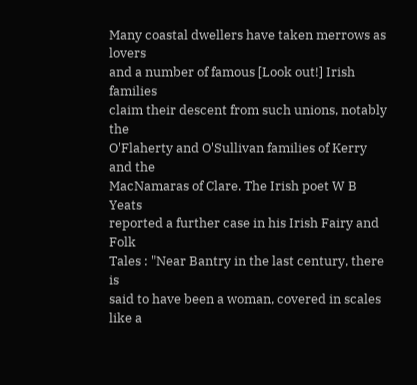Many coastal dwellers have taken merrows as lovers
and a number of famous [Look out!] Irish families
claim their descent from such unions, notably the
O'Flaherty and O'Sullivan families of Kerry and the
MacNamaras of Clare. The Irish poet W B Yeats
reported a further case in his Irish Fairy and Folk
Tales : "Near Bantry in the last century, there is
said to have been a woman, covered in scales like a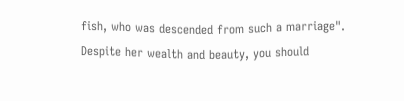fish, who was descended from such a marriage".
Despite her wealth and beauty, you should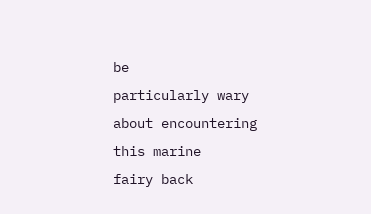be
particularly wary about encountering this marine
fairy back